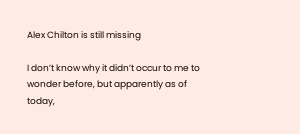Alex Chilton is still missing

I don’t know why it didn’t occur to me to wonder before, but apparently as of today,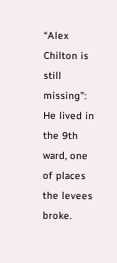“Alex Chilton is still missing”: He lived in the 9th ward, one of places the levees broke.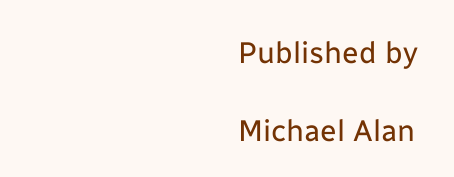Published by

Michael Alan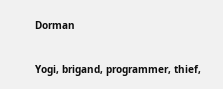Dorman

Yogi, brigand, programmer, thief,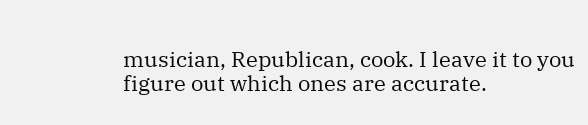musician, Republican, cook. I leave it to you figure out which ones are accurate.